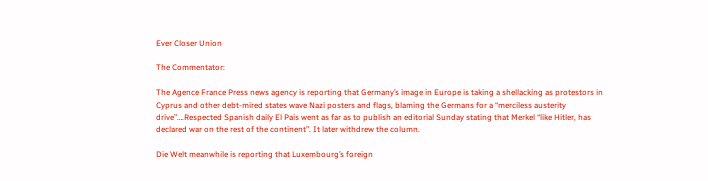Ever Closer Union

The Commentator:

The Agence France Press news agency is reporting that Germany’s image in Europe is taking a shellacking as protestors in Cyprus and other debt-mired states wave Nazi posters and flags, blaming the Germans for a “merciless austerity drive”….Respected Spanish daily El Pais went as far as to publish an editorial Sunday stating that Merkel “like Hitler, has declared war on the rest of the continent”. It later withdrew the column.

Die Welt meanwhile is reporting that Luxembourg’s foreign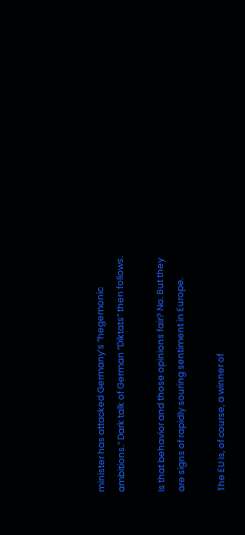minister has attacked Germany’s “hegemonic ambitions.” Dark talk of German “Diktats” then follows.

Is that behavior and those opinions fair? No. But they are signs of rapidly souring sentiment in Europe.

The EU is, of course, a winner of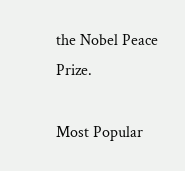the Nobel Peace Prize.

Most Popular